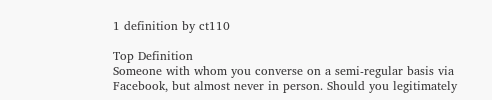1 definition by ct110

Top Definition
Someone with whom you converse on a semi-regular basis via Facebook, but almost never in person. Should you legitimately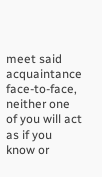meet said acquaintance face-to-face, neither one of you will act as if you know or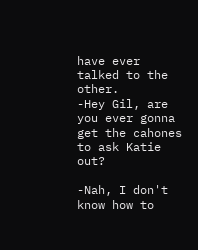have ever talked to the other.
-Hey Gil, are you ever gonna get the cahones to ask Katie out?

-Nah, I don't know how to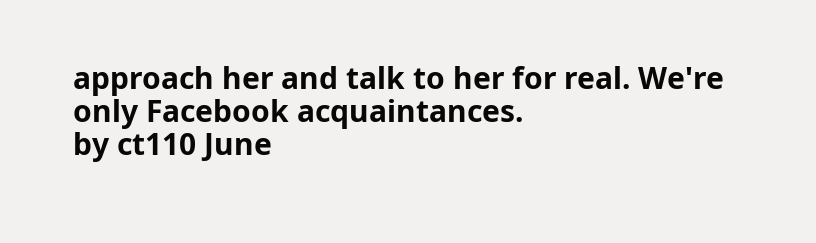approach her and talk to her for real. We're only Facebook acquaintances.
by ct110 June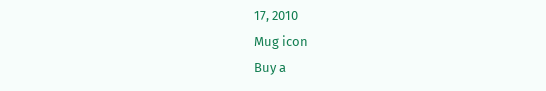17, 2010
Mug icon
Buy a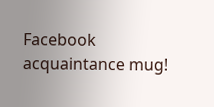Facebook acquaintance mug!